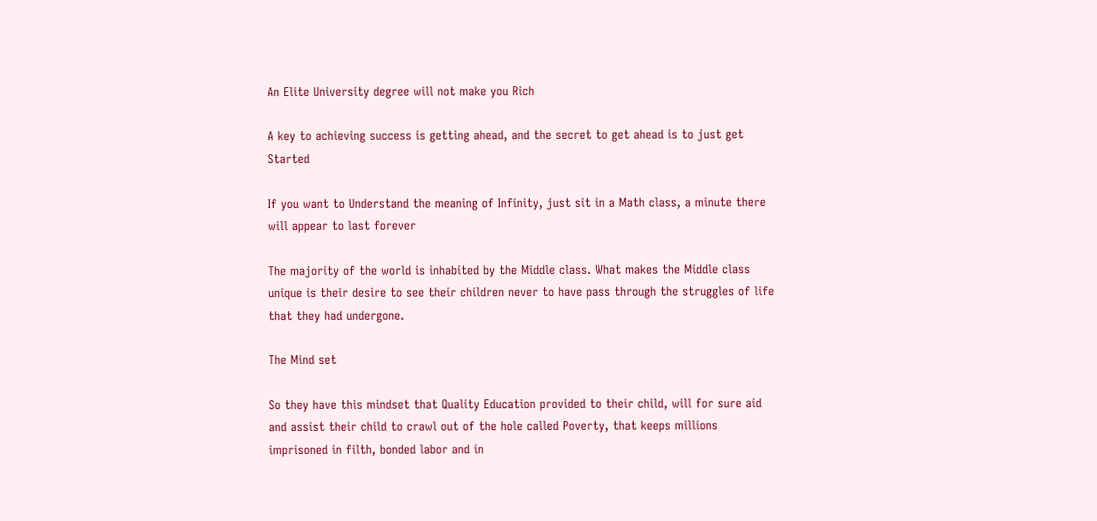An Elite University degree will not make you Rich

A key to achieving success is getting ahead, and the secret to get ahead is to just get Started

If you want to Understand the meaning of Infinity, just sit in a Math class, a minute there will appear to last forever

The majority of the world is inhabited by the Middle class. What makes the Middle class unique is their desire to see their children never to have pass through the struggles of life that they had undergone.

The Mind set

So they have this mindset that Quality Education provided to their child, will for sure aid and assist their child to crawl out of the hole called Poverty, that keeps millions imprisoned in filth, bonded labor and in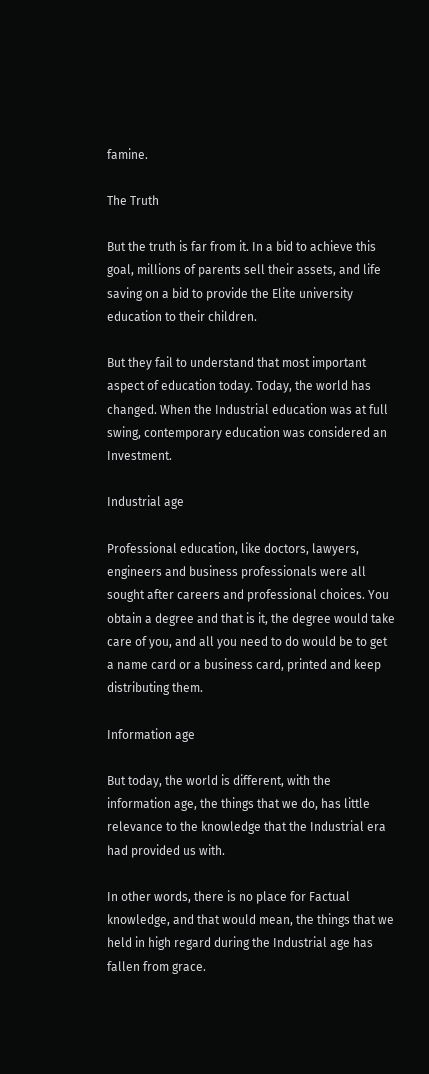famine.

The Truth

But the truth is far from it. In a bid to achieve this goal, millions of parents sell their assets, and life saving on a bid to provide the Elite university education to their children.

But they fail to understand that most important aspect of education today. Today, the world has changed. When the Industrial education was at full swing, contemporary education was considered an Investment.

Industrial age

Professional education, like doctors, lawyers, engineers and business professionals were all sought after careers and professional choices. You obtain a degree and that is it, the degree would take care of you, and all you need to do would be to get a name card or a business card, printed and keep distributing them.

Information age

But today, the world is different, with the information age, the things that we do, has little relevance to the knowledge that the Industrial era had provided us with.

In other words, there is no place for Factual knowledge, and that would mean, the things that we held in high regard during the Industrial age has fallen from grace.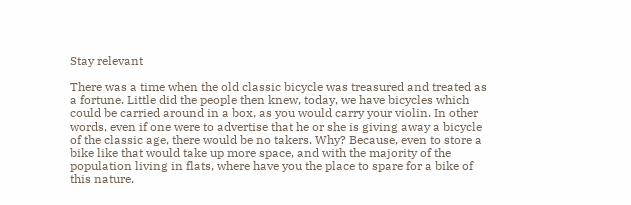Stay relevant

There was a time when the old classic bicycle was treasured and treated as a fortune. Little did the people then knew, today, we have bicycles which could be carried around in a box, as you would carry your violin. In other words, even if one were to advertise that he or she is giving away a bicycle of the classic age, there would be no takers. Why? Because, even to store a bike like that would take up more space, and with the majority of the population living in flats, where have you the place to spare for a bike of this nature.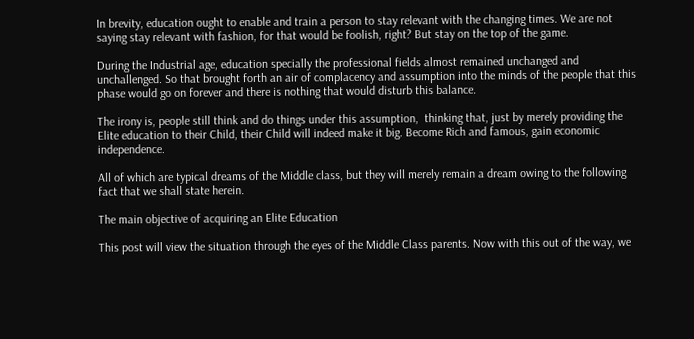In brevity, education ought to enable and train a person to stay relevant with the changing times. We are not saying stay relevant with fashion, for that would be foolish, right? But stay on the top of the game.

During the Industrial age, education specially the professional fields almost remained unchanged and unchallenged. So that brought forth an air of complacency and assumption into the minds of the people that this phase would go on forever and there is nothing that would disturb this balance.

The irony is, people still think and do things under this assumption,  thinking that, just by merely providing the Elite education to their Child, their Child will indeed make it big. Become Rich and famous, gain economic independence.

All of which are typical dreams of the Middle class, but they will merely remain a dream owing to the following fact that we shall state herein.

The main objective of acquiring an Elite Education

This post will view the situation through the eyes of the Middle Class parents. Now with this out of the way, we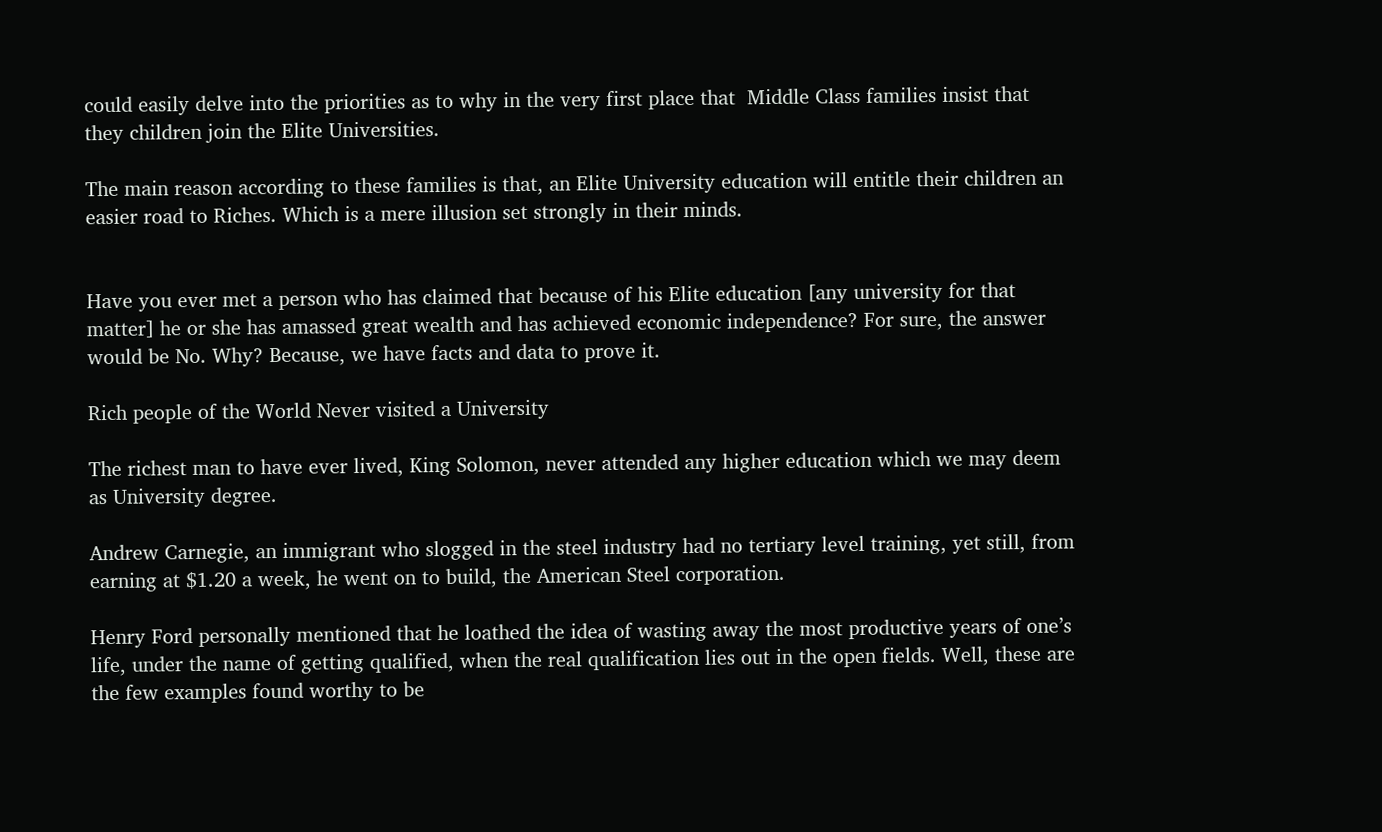could easily delve into the priorities as to why in the very first place that  Middle Class families insist that they children join the Elite Universities.

The main reason according to these families is that, an Elite University education will entitle their children an easier road to Riches. Which is a mere illusion set strongly in their minds.


Have you ever met a person who has claimed that because of his Elite education [any university for that matter] he or she has amassed great wealth and has achieved economic independence? For sure, the answer would be No. Why? Because, we have facts and data to prove it.

Rich people of the World Never visited a University

The richest man to have ever lived, King Solomon, never attended any higher education which we may deem as University degree.

Andrew Carnegie, an immigrant who slogged in the steel industry had no tertiary level training, yet still, from earning at $1.20 a week, he went on to build, the American Steel corporation.

Henry Ford personally mentioned that he loathed the idea of wasting away the most productive years of one’s life, under the name of getting qualified, when the real qualification lies out in the open fields. Well, these are the few examples found worthy to be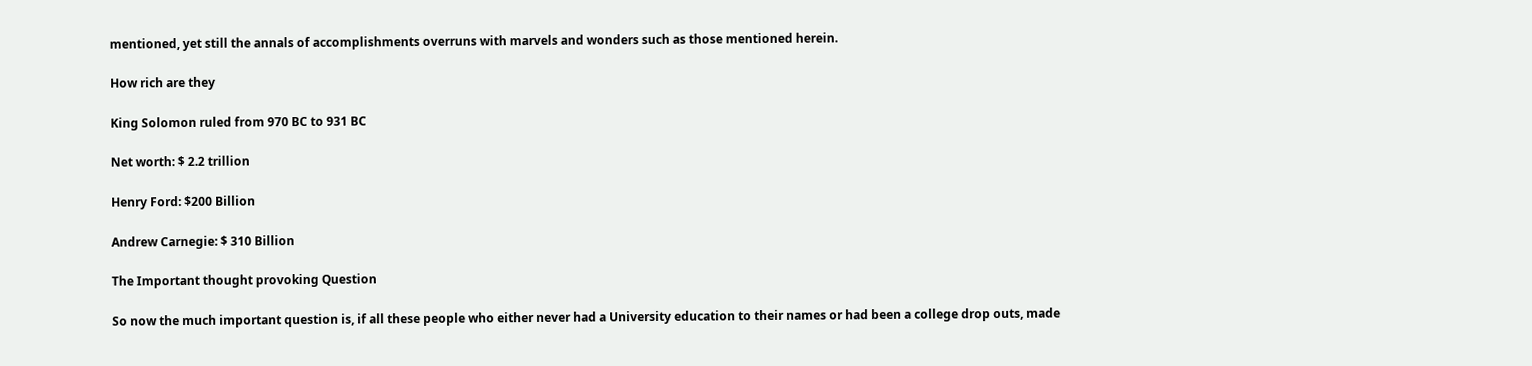mentioned, yet still the annals of accomplishments overruns with marvels and wonders such as those mentioned herein.

How rich are they

King Solomon ruled from 970 BC to 931 BC

Net worth: $ 2.2 trillion

Henry Ford: $200 Billion

Andrew Carnegie: $ 310 Billion

The Important thought provoking Question

So now the much important question is, if all these people who either never had a University education to their names or had been a college drop outs, made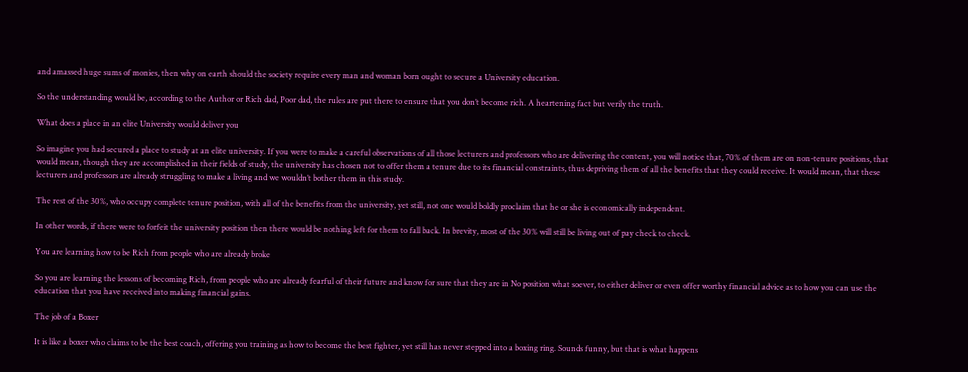and amassed huge sums of monies, then why on earth should the society require every man and woman born ought to secure a University education.

So the understanding would be, according to the Author or Rich dad, Poor dad, the rules are put there to ensure that you don’t become rich. A heartening fact but verily the truth.

What does a place in an elite University would deliver you

So imagine you had secured a place to study at an elite university. If you were to make a careful observations of all those lecturers and professors who are delivering the content, you will notice that, 70% of them are on non-tenure positions, that would mean, though they are accomplished in their fields of study, the university has chosen not to offer them a tenure due to its financial constraints, thus depriving them of all the benefits that they could receive. It would mean, that these lecturers and professors are already struggling to make a living and we wouldn’t bother them in this study.

The rest of the 30%, who occupy complete tenure position, with all of the benefits from the university, yet still, not one would boldly proclaim that he or she is economically independent.

In other words, if there were to forfeit the university position then there would be nothing left for them to fall back. In brevity, most of the 30% will still be living out of pay check to check.

You are learning how to be Rich from people who are already broke

So you are learning the lessons of becoming Rich, from people who are already fearful of their future and know for sure that they are in No position what soever, to either deliver or even offer worthy financial advice as to how you can use the education that you have received into making financial gains.

The job of a Boxer

It is like a boxer who claims to be the best coach, offering you training as how to become the best fighter, yet still has never stepped into a boxing ring. Sounds funny, but that is what happens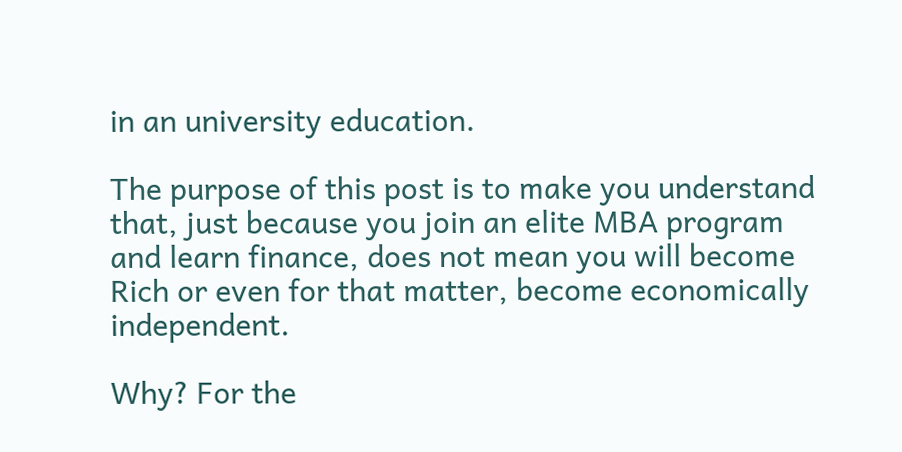in an university education.

The purpose of this post is to make you understand that, just because you join an elite MBA program and learn finance, does not mean you will become Rich or even for that matter, become economically independent.

Why? For the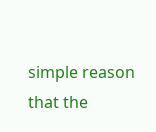simple reason that the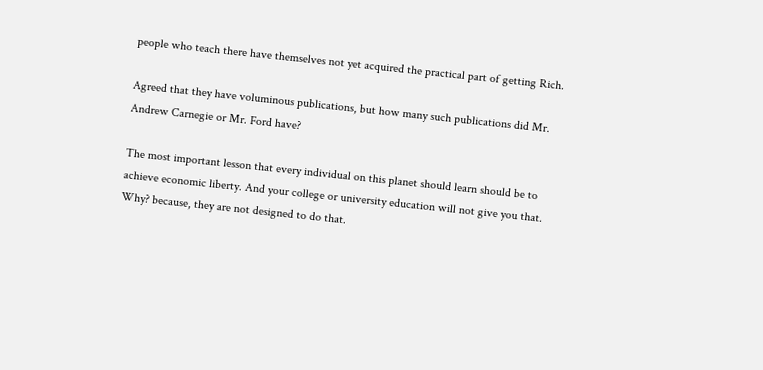people who teach there have themselves not yet acquired the practical part of getting Rich.

Agreed that they have voluminous publications, but how many such publications did Mr. Andrew Carnegie or Mr. Ford have?

The most important lesson that every individual on this planet should learn should be to achieve economic liberty. And your college or university education will not give you that. Why? because, they are not designed to do that.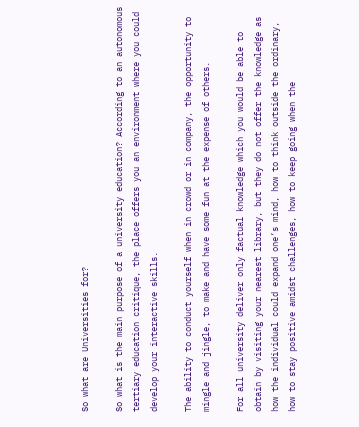So what are Universities for?

So what is the main purpose of a university education? According to an autonomous tertiary education critique, the place offers you an environment where you could develop your interactive skills.

The ability to conduct yourself when in crowd or in company, the opportunity to mingle and jingle, to make and have some fun at the expense of others.

For all university deliver only factual knowledge which you would be able to obtain by visiting your nearest library, but they do not offer the knowledge as how the individual could expand one’s mind, how to think outside the ordinary, how to stay positive amidst challenges, how to keep going when the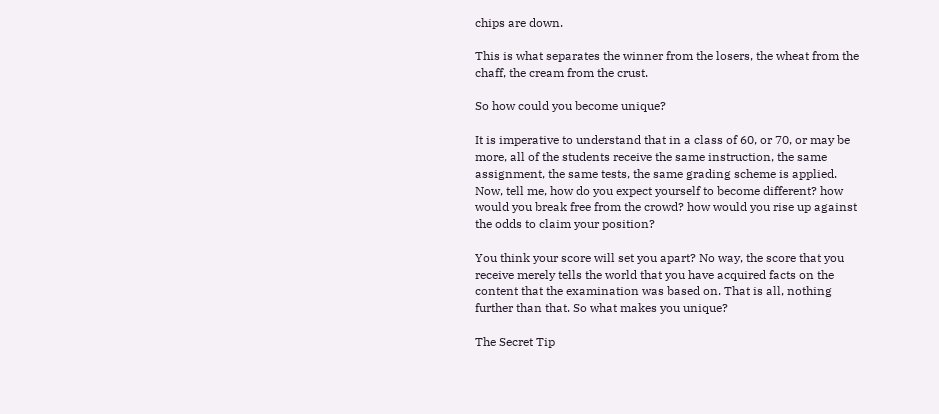chips are down.

This is what separates the winner from the losers, the wheat from the chaff, the cream from the crust.

So how could you become unique?

It is imperative to understand that in a class of 60, or 70, or may be more, all of the students receive the same instruction, the same assignment, the same tests, the same grading scheme is applied. Now, tell me, how do you expect yourself to become different? how would you break free from the crowd? how would you rise up against the odds to claim your position?

You think your score will set you apart? No way, the score that you receive merely tells the world that you have acquired facts on the content that the examination was based on. That is all, nothing further than that. So what makes you unique?

The Secret Tip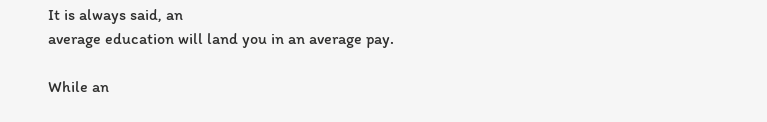It is always said, an
average education will land you in an average pay.

While an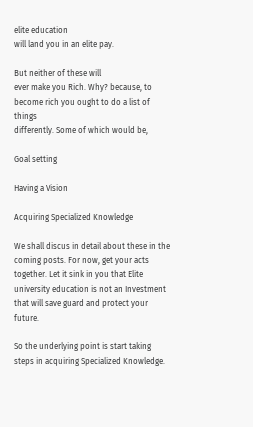elite education
will land you in an elite pay.

But neither of these will
ever make you Rich. Why? because, to become rich you ought to do a list of things
differently. Some of which would be,

Goal setting

Having a Vision

Acquiring Specialized Knowledge

We shall discus in detail about these in the coming posts. For now, get your acts together. Let it sink in you that Elite university education is not an Investment that will save guard and protect your future.

So the underlying point is start taking steps in acquiring Specialized Knowledge.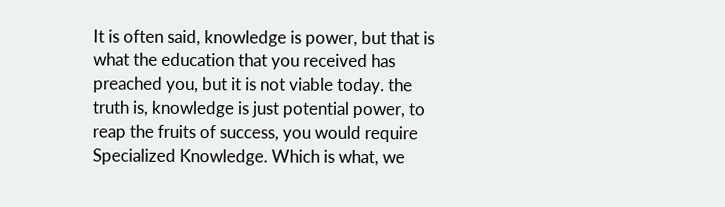It is often said, knowledge is power, but that is what the education that you received has preached you, but it is not viable today. the truth is, knowledge is just potential power, to reap the fruits of success, you would require Specialized Knowledge. Which is what, we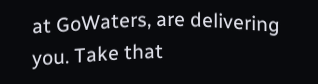at GoWaters, are delivering you. Take that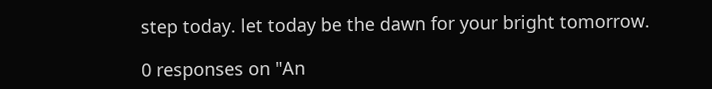step today. let today be the dawn for your bright tomorrow.

0 responses on "An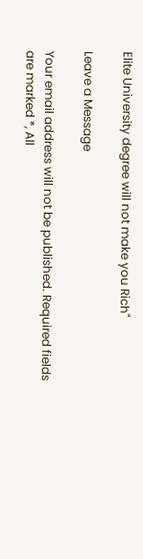Elite University degree will not make you Rich"

Leave a Message

Your email address will not be published. Required fields are marked *, All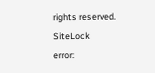rights reserved. SiteLock
error: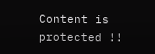Content is protected !!